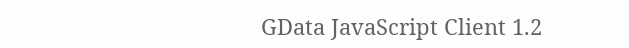GData JavaScript Client 1.2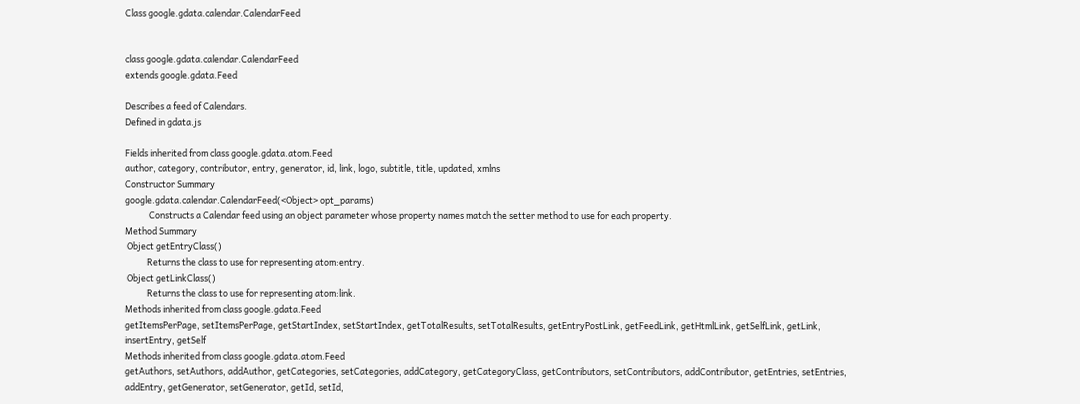Class google.gdata.calendar.CalendarFeed


class google.gdata.calendar.CalendarFeed
extends google.gdata.Feed

Describes a feed of Calendars.
Defined in gdata.js

Fields inherited from class google.gdata.atom.Feed
author, category, contributor, entry, generator, id, link, logo, subtitle, title, updated, xmlns
Constructor Summary
google.gdata.calendar.CalendarFeed(<Object> opt_params)
            Constructs a Calendar feed using an object parameter whose property names match the setter method to use for each property.
Method Summary
 Object getEntryClass()
           Returns the class to use for representing atom:entry.
 Object getLinkClass()
           Returns the class to use for representing atom:link.
Methods inherited from class google.gdata.Feed
getItemsPerPage, setItemsPerPage, getStartIndex, setStartIndex, getTotalResults, setTotalResults, getEntryPostLink, getFeedLink, getHtmlLink, getSelfLink, getLink, insertEntry, getSelf
Methods inherited from class google.gdata.atom.Feed
getAuthors, setAuthors, addAuthor, getCategories, setCategories, addCategory, getCategoryClass, getContributors, setContributors, addContributor, getEntries, setEntries, addEntry, getGenerator, setGenerator, getId, setId,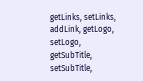getLinks, setLinks, addLink, getLogo, setLogo, getSubTitle, setSubTitle,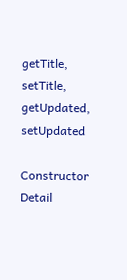getTitle, setTitle, getUpdated, setUpdated

Constructor Detail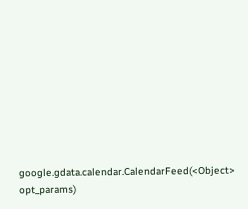google.gdata.calendar.CalendarFeed(<Object> opt_params)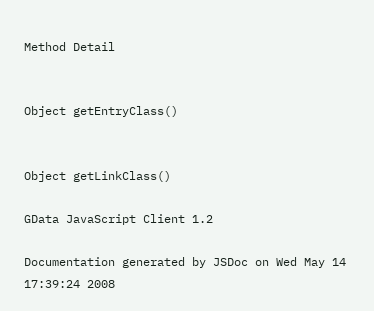Method Detail


Object getEntryClass()


Object getLinkClass()

GData JavaScript Client 1.2

Documentation generated by JSDoc on Wed May 14 17:39:24 2008